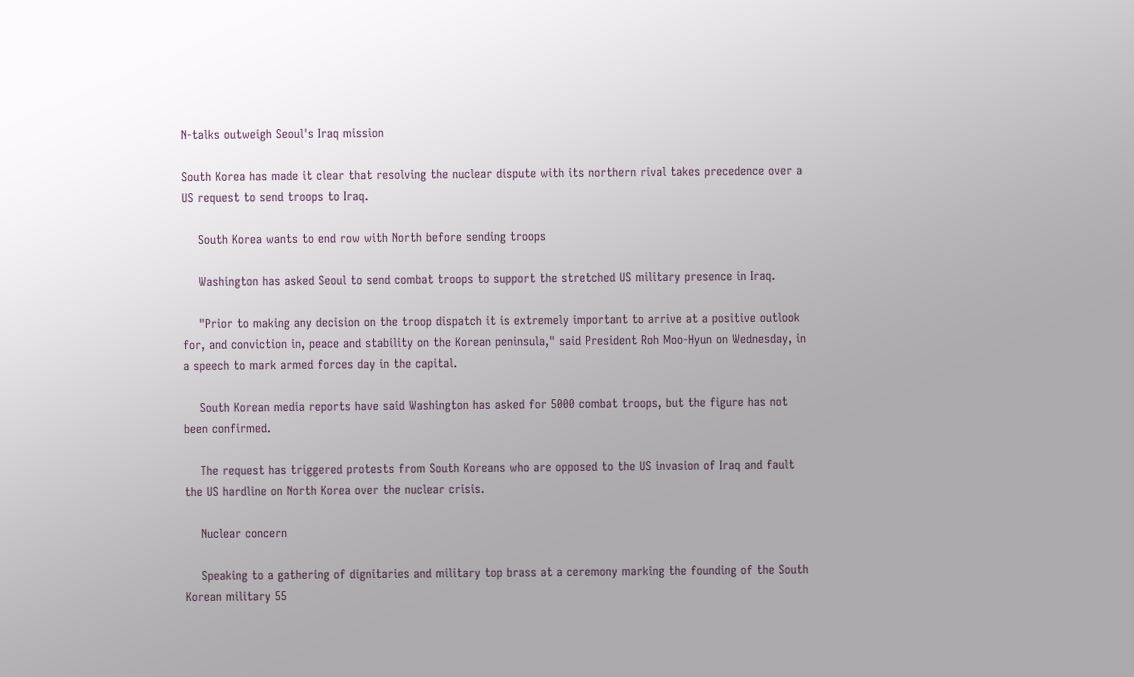N-talks outweigh Seoul's Iraq mission

South Korea has made it clear that resolving the nuclear dispute with its northern rival takes precedence over a US request to send troops to Iraq.

    South Korea wants to end row with North before sending troops

    Washington has asked Seoul to send combat troops to support the stretched US military presence in Iraq.

    "Prior to making any decision on the troop dispatch it is extremely important to arrive at a positive outlook for, and conviction in, peace and stability on the Korean peninsula," said President Roh Moo-Hyun on Wednesday, in a speech to mark armed forces day in the capital.

    South Korean media reports have said Washington has asked for 5000 combat troops, but the figure has not been confirmed.

    The request has triggered protests from South Koreans who are opposed to the US invasion of Iraq and fault the US hardline on North Korea over the nuclear crisis.

    Nuclear concern

    Speaking to a gathering of dignitaries and military top brass at a ceremony marking the founding of the South Korean military 55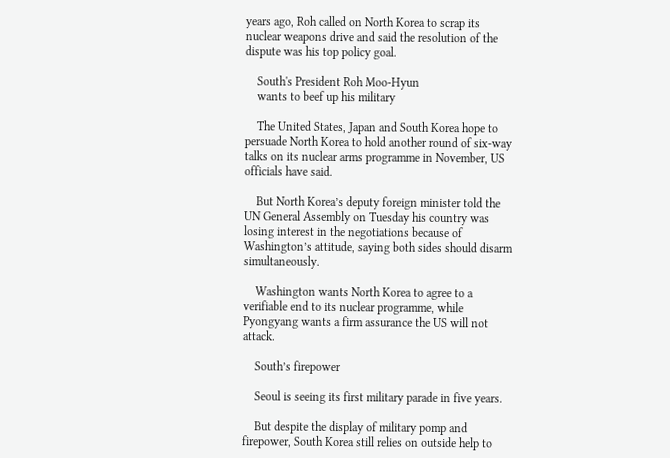years ago, Roh called on North Korea to scrap its nuclear weapons drive and said the resolution of the dispute was his top policy goal.

    South's President Roh Moo-Hyun
    wants to beef up his military

    The United States, Japan and South Korea hope to persuade North Korea to hold another round of six-way talks on its nuclear arms programme in November, US officials have said.

    But North Korea’s deputy foreign minister told the UN General Assembly on Tuesday his country was losing interest in the negotiations because of Washington’s attitude, saying both sides should disarm simultaneously.

    Washington wants North Korea to agree to a verifiable end to its nuclear programme, while Pyongyang wants a firm assurance the US will not attack.

    South’s firepower

    Seoul is seeing its first military parade in five years.

    But despite the display of military pomp and firepower, South Korea still relies on outside help to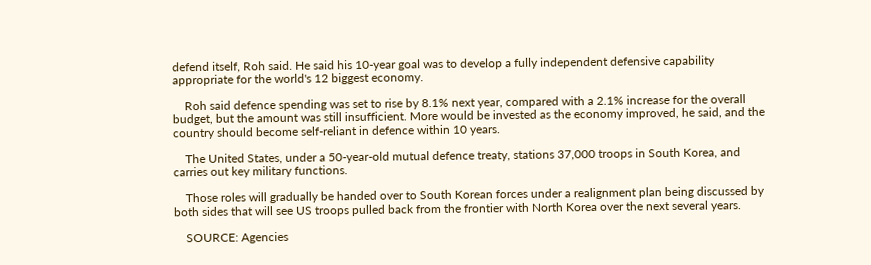defend itself, Roh said. He said his 10-year goal was to develop a fully independent defensive capability appropriate for the world's 12 biggest economy.

    Roh said defence spending was set to rise by 8.1% next year, compared with a 2.1% increase for the overall budget, but the amount was still insufficient. More would be invested as the economy improved, he said, and the country should become self-reliant in defence within 10 years.

    The United States, under a 50-year-old mutual defence treaty, stations 37,000 troops in South Korea, and carries out key military functions.

    Those roles will gradually be handed over to South Korean forces under a realignment plan being discussed by both sides that will see US troops pulled back from the frontier with North Korea over the next several years.

    SOURCE: Agencies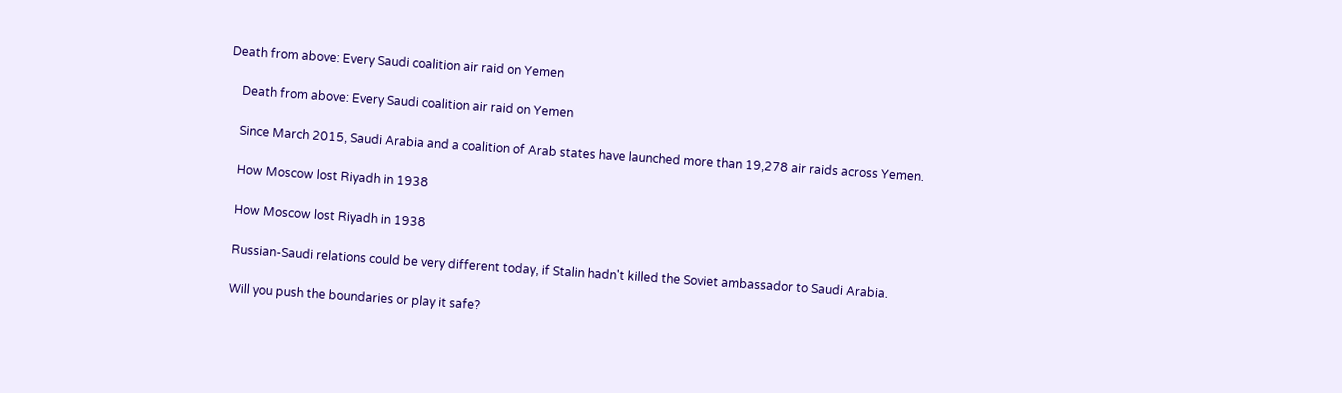Death from above: Every Saudi coalition air raid on Yemen

    Death from above: Every Saudi coalition air raid on Yemen

    Since March 2015, Saudi Arabia and a coalition of Arab states have launched more than 19,278 air raids across Yemen.

    How Moscow lost Riyadh in 1938

    How Moscow lost Riyadh in 1938

    Russian-Saudi relations could be very different today, if Stalin hadn't killed the Soviet ambassador to Saudi Arabia.

    Will you push the boundaries or play it safe?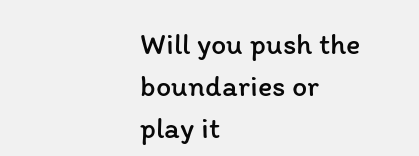Will you push the boundaries or play it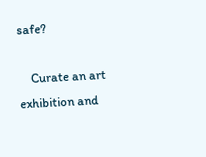safe?

    Curate an art exhibition and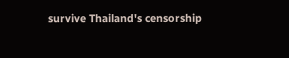survive Thailand's censorship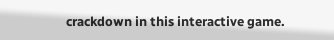crackdown in this interactive game.